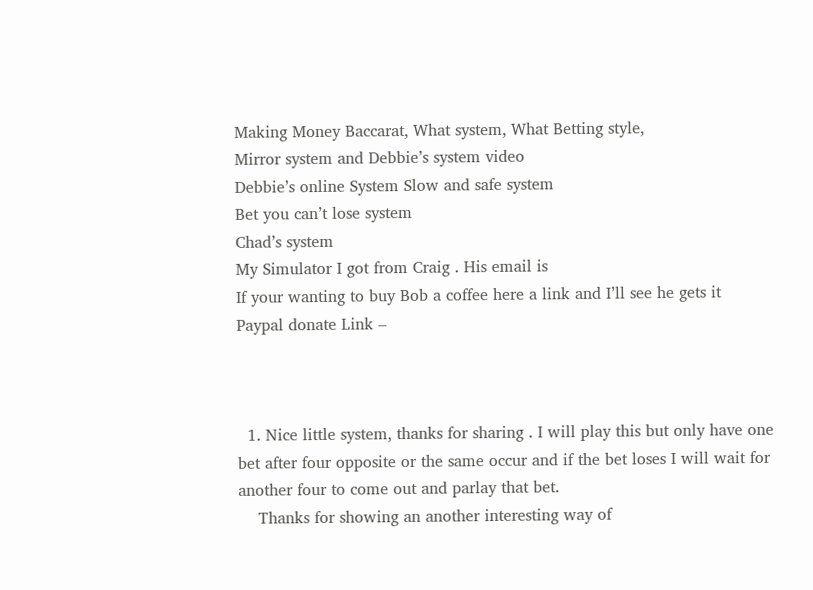Making Money Baccarat, What system, What Betting style,
Mirror system and Debbie’s system video
Debbie’s online System Slow and safe system
Bet you can’t lose system
Chad’s system
My Simulator I got from Craig . His email is
If your wanting to buy Bob a coffee here a link and I’ll see he gets it
Paypal donate Link –



  1. Nice little system, thanks for sharing . I will play this but only have one bet after four opposite or the same occur and if the bet loses I will wait for another four to come out and parlay that bet.
    Thanks for showing an another interesting way of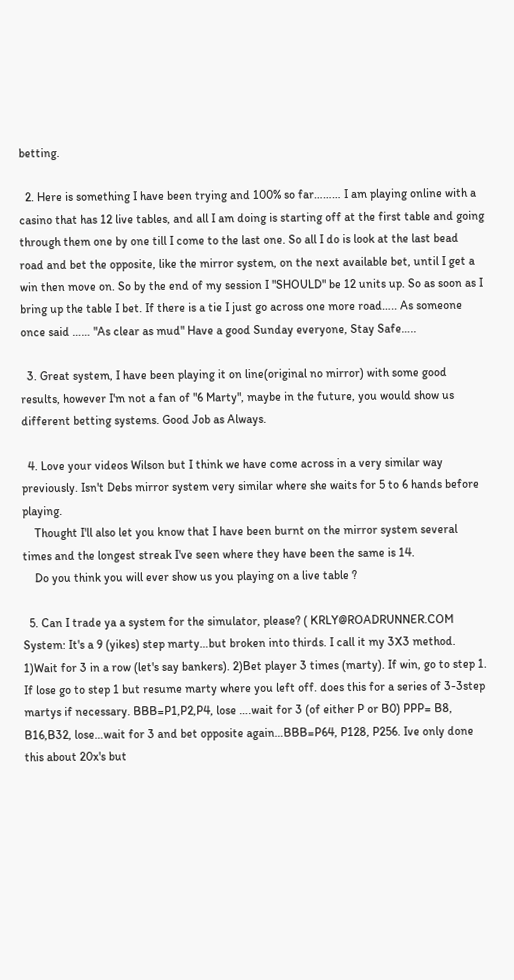betting.

  2. Here is something I have been trying and 100% so far……… I am playing online with a casino that has 12 live tables, and all I am doing is starting off at the first table and going through them one by one till I come to the last one. So all I do is look at the last bead road and bet the opposite, like the mirror system, on the next available bet, until I get a win then move on. So by the end of my session I "SHOULD" be 12 units up. So as soon as I bring up the table I bet. If there is a tie I just go across one more road….. As someone once said …… "As clear as mud" Have a good Sunday everyone, Stay Safe…..

  3. Great system, I have been playing it on line(original no mirror) with some good results, however I'm not a fan of "6 Marty", maybe in the future, you would show us different betting systems. Good Job as Always.

  4. Love your videos Wilson but I think we have come across in a very similar way previously. Isn't Debs mirror system very similar where she waits for 5 to 6 hands before playing.
    Thought I'll also let you know that I have been burnt on the mirror system several times and the longest streak I've seen where they have been the same is 14.
    Do you think you will ever show us you playing on a live table ?

  5. Can I trade ya a system for the simulator, please? ( KRLY@ROADRUNNER.COM System: It's a 9 (yikes) step marty…but broken into thirds. I call it my 3X3 method. 1)Wait for 3 in a row (let's say bankers). 2)Bet player 3 times (marty). If win, go to step 1. If lose go to step 1 but resume marty where you left off. does this for a series of 3-3step martys if necessary. BBB=P1,P2,P4, lose ….wait for 3 (of either P or B0) PPP= B8, B16,B32, lose…wait for 3 and bet opposite again…BBB=P64, P128, P256. Ive only done this about 20x's but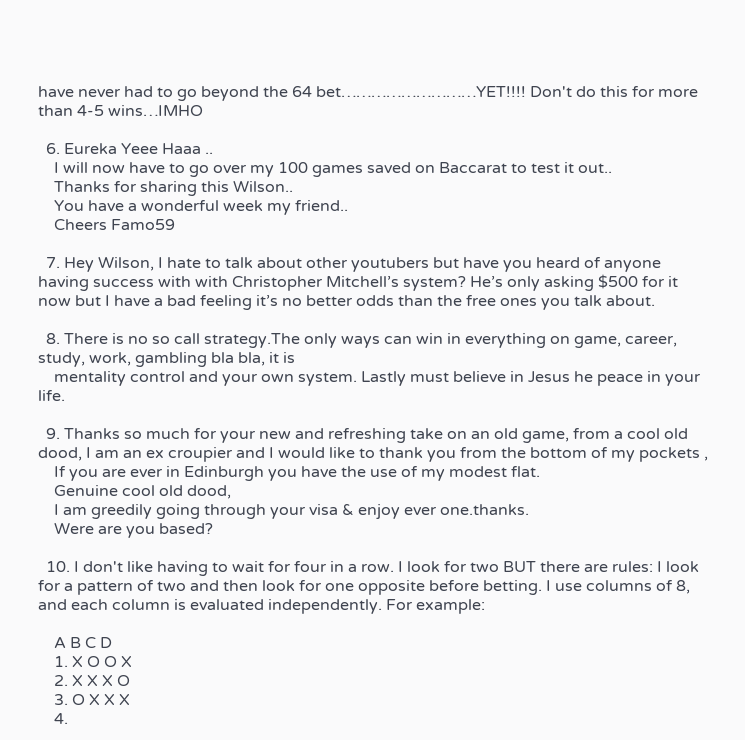have never had to go beyond the 64 bet………………………YET!!!! Don't do this for more than 4-5 wins…IMHO

  6. Eureka Yeee Haaa ..
    I will now have to go over my 100 games saved on Baccarat to test it out..
    Thanks for sharing this Wilson..
    You have a wonderful week my friend..
    Cheers Famo59

  7. Hey Wilson, I hate to talk about other youtubers but have you heard of anyone having success with with Christopher Mitchell’s system? He’s only asking $500 for it now but I have a bad feeling it’s no better odds than the free ones you talk about.

  8. There is no so call strategy.The only ways can win in everything on game, career, study, work, gambling bla bla, it is
    mentality control and your own system. Lastly must believe in Jesus he peace in your life.

  9. Thanks so much for your new and refreshing take on an old game, from a cool old dood, I am an ex croupier and I would like to thank you from the bottom of my pockets ,
    If you are ever in Edinburgh you have the use of my modest flat.
    Genuine cool old dood,
    I am greedily going through your visa & enjoy ever one.thanks.
    Were are you based?

  10. I don't like having to wait for four in a row. I look for two BUT there are rules: I look for a pattern of two and then look for one opposite before betting. I use columns of 8, and each column is evaluated independently. For example:

    A B C D
    1. X O O X
    2. X X X O
    3. O X X X
    4.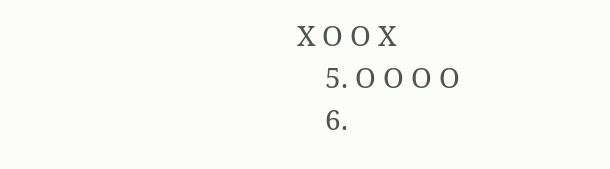X O O X
    5. O O O O
    6.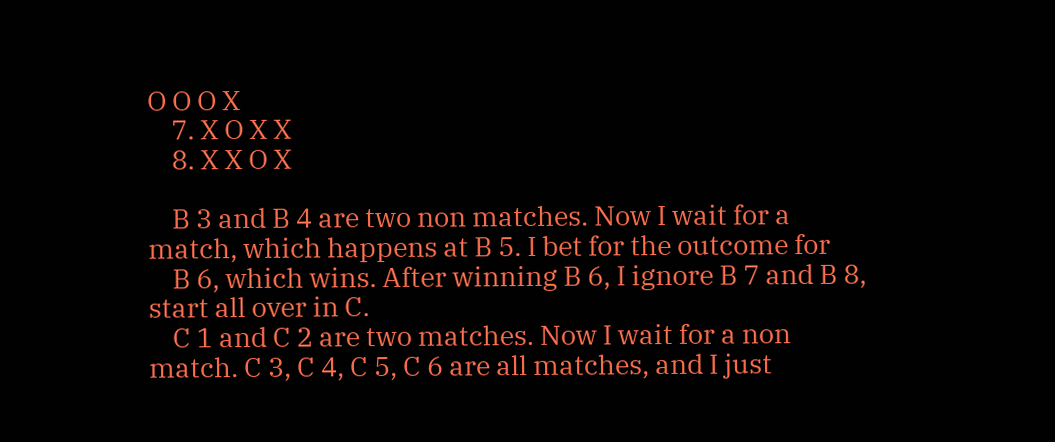O O O X
    7. X O X X
    8. X X O X

    B 3 and B 4 are two non matches. Now I wait for a match, which happens at B 5. I bet for the outcome for
    B 6, which wins. After winning B 6, I ignore B 7 and B 8, start all over in C.
    C 1 and C 2 are two matches. Now I wait for a non match. C 3, C 4, C 5, C 6 are all matches, and I just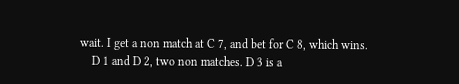wait. I get a non match at C 7, and bet for C 8, which wins.
    D 1 and D 2, two non matches. D 3 is a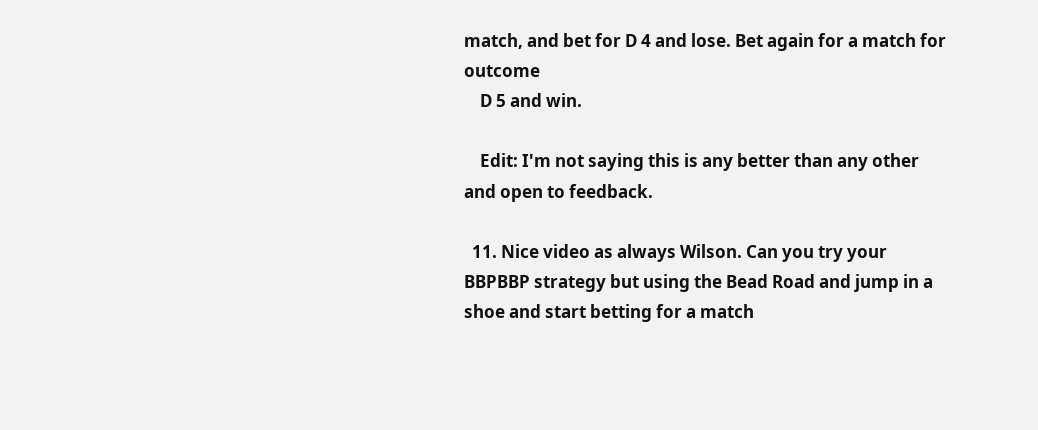match, and bet for D 4 and lose. Bet again for a match for outcome
    D 5 and win.

    Edit: I'm not saying this is any better than any other and open to feedback.

  11. Nice video as always Wilson. Can you try your BBPBBP strategy but using the Bead Road and jump in a shoe and start betting for a match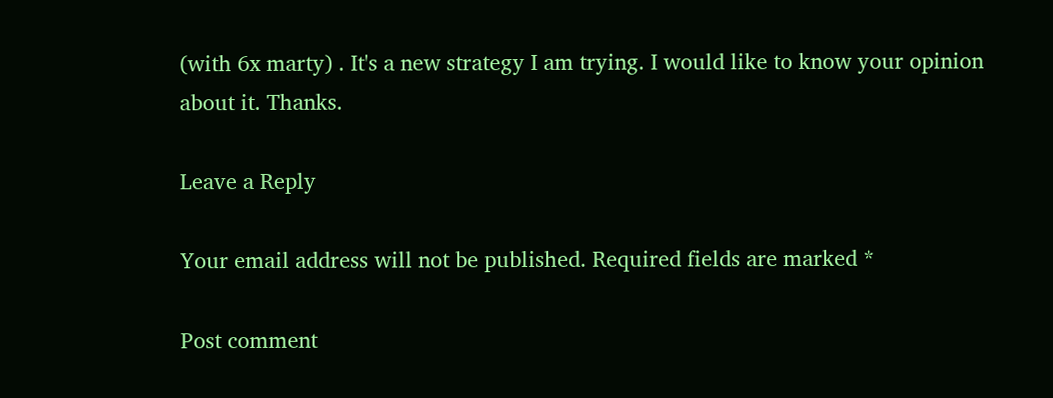(with 6x marty) . It's a new strategy I am trying. I would like to know your opinion about it. Thanks.

Leave a Reply

Your email address will not be published. Required fields are marked *

Post comment